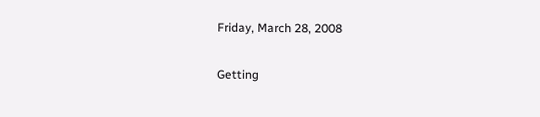Friday, March 28, 2008

Getting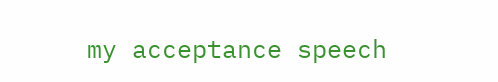my acceptance speech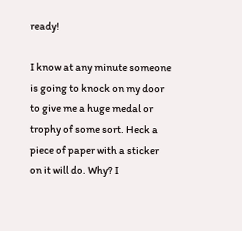ready!

I know at any minute someone is going to knock on my door to give me a huge medal or trophy of some sort. Heck a piece of paper with a sticker on it will do. Why? I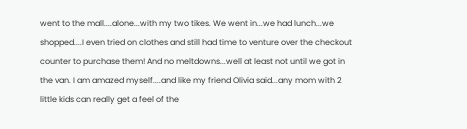went to the mall....alone...with my two tikes. We went in...we had lunch...we shopped....I even tried on clothes and still had time to venture over the checkout counter to purchase them! And no meltdowns...well at least not until we got in the van. I am amazed myself....and like my friend Olivia said...any mom with 2 little kids can really get a feel of the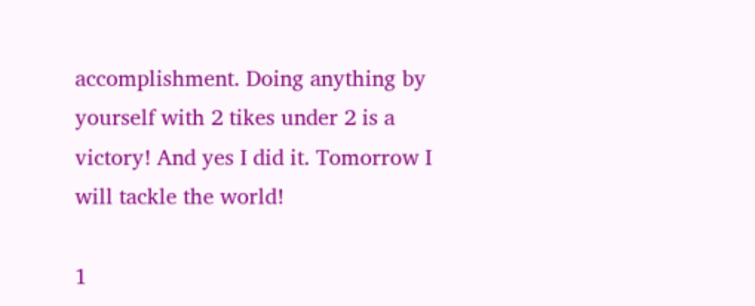accomplishment. Doing anything by yourself with 2 tikes under 2 is a victory! And yes I did it. Tomorrow I will tackle the world!

1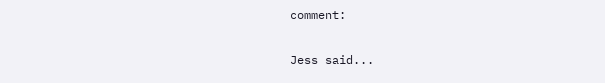comment:

Jess said...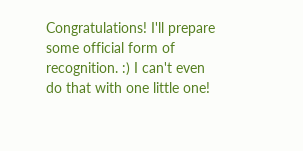Congratulations! I'll prepare some official form of recognition. :) I can't even do that with one little one!